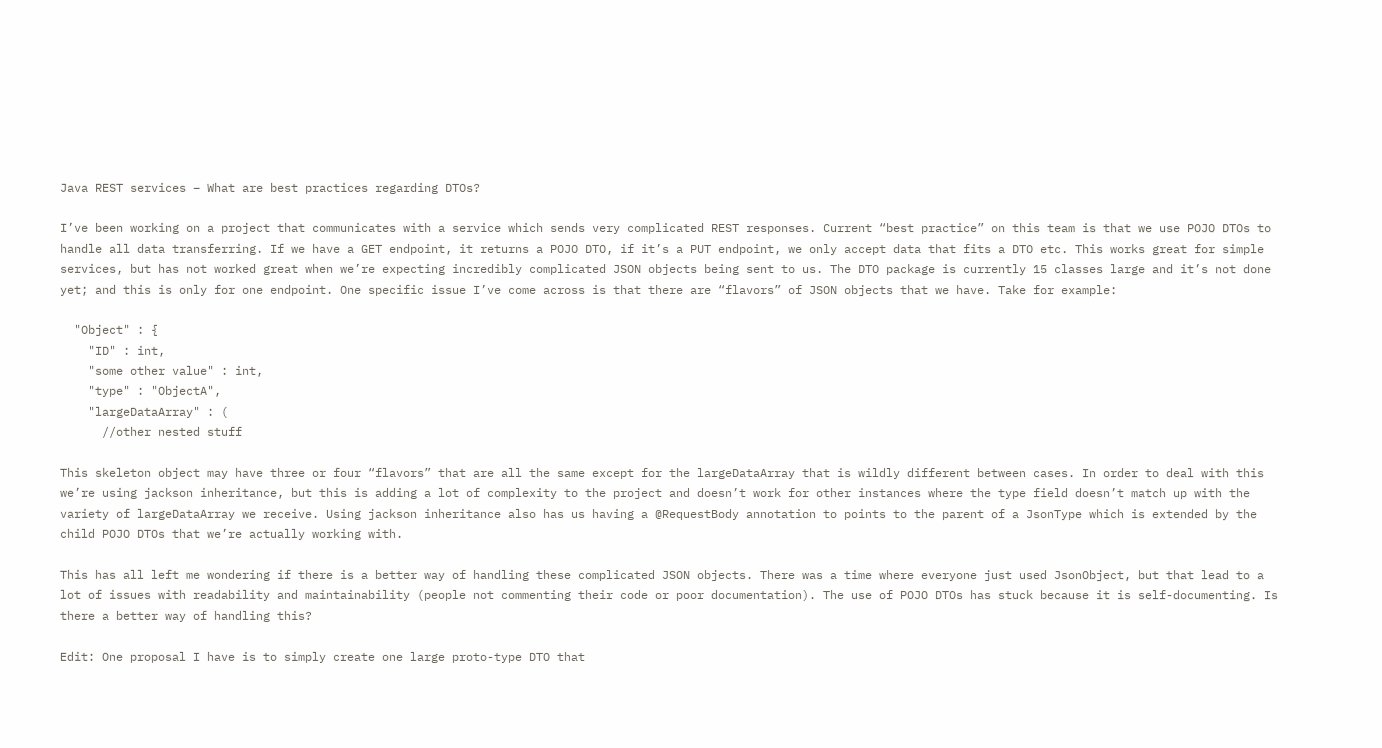Java REST services – What are best practices regarding DTOs?

I’ve been working on a project that communicates with a service which sends very complicated REST responses. Current “best practice” on this team is that we use POJO DTOs to handle all data transferring. If we have a GET endpoint, it returns a POJO DTO, if it’s a PUT endpoint, we only accept data that fits a DTO etc. This works great for simple services, but has not worked great when we’re expecting incredibly complicated JSON objects being sent to us. The DTO package is currently 15 classes large and it’s not done yet; and this is only for one endpoint. One specific issue I’ve come across is that there are “flavors” of JSON objects that we have. Take for example:

  "Object" : {
    "ID" : int,
    "some other value" : int,
    "type" : "ObjectA",
    "largeDataArray" : (
      //other nested stuff

This skeleton object may have three or four “flavors” that are all the same except for the largeDataArray that is wildly different between cases. In order to deal with this we’re using jackson inheritance, but this is adding a lot of complexity to the project and doesn’t work for other instances where the type field doesn’t match up with the variety of largeDataArray we receive. Using jackson inheritance also has us having a @RequestBody annotation to points to the parent of a JsonType which is extended by the child POJO DTOs that we’re actually working with.

This has all left me wondering if there is a better way of handling these complicated JSON objects. There was a time where everyone just used JsonObject, but that lead to a lot of issues with readability and maintainability (people not commenting their code or poor documentation). The use of POJO DTOs has stuck because it is self-documenting. Is there a better way of handling this?

Edit: One proposal I have is to simply create one large proto-type DTO that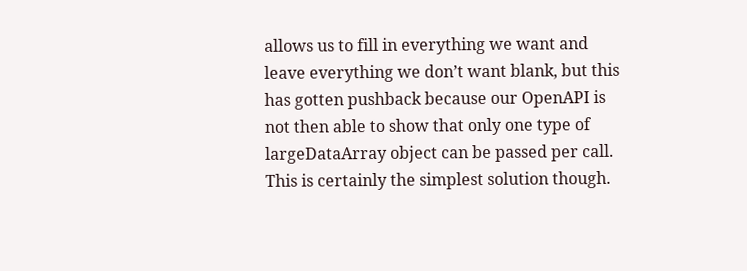allows us to fill in everything we want and leave everything we don’t want blank, but this has gotten pushback because our OpenAPI is not then able to show that only one type of largeDataArray object can be passed per call. This is certainly the simplest solution though.